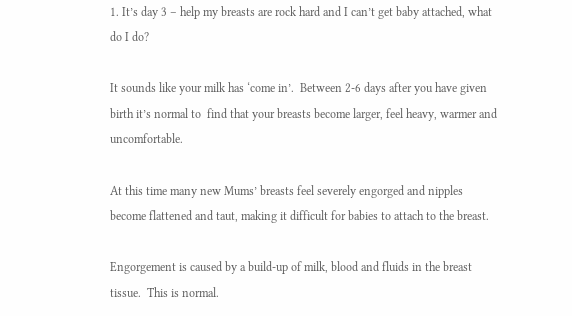1. It’s day 3 – help my breasts are rock hard and I can’t get baby attached, what do I do?

It sounds like your milk has ‘come in’.  Between 2-6 days after you have given birth it’s normal to  find that your breasts become larger, feel heavy, warmer and uncomfortable.

At this time many new Mums’ breasts feel severely engorged and nipples become flattened and taut, making it difficult for babies to attach to the breast.

Engorgement is caused by a build-up of milk, blood and fluids in the breast tissue.  This is normal.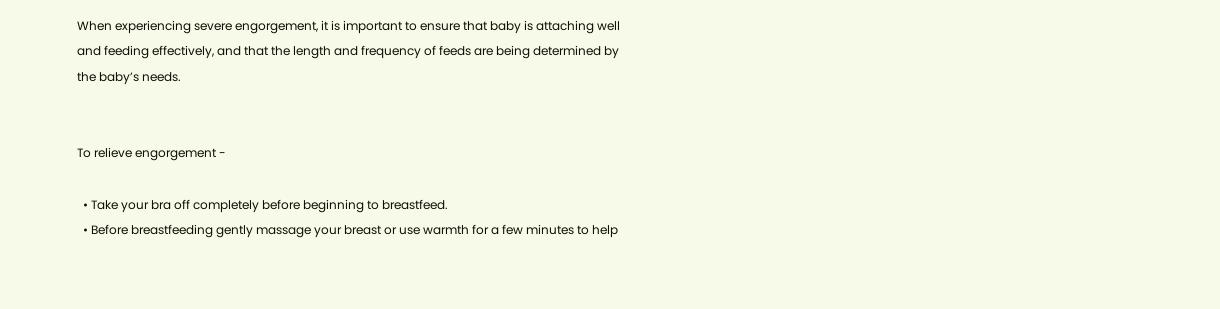When experiencing severe engorgement, it is important to ensure that baby is attaching well and feeding effectively, and that the length and frequency of feeds are being determined by the baby’s needs.


To relieve engorgement -

  • Take your bra off completely before beginning to breastfeed.
  • Before breastfeeding gently massage your breast or use warmth for a few minutes to help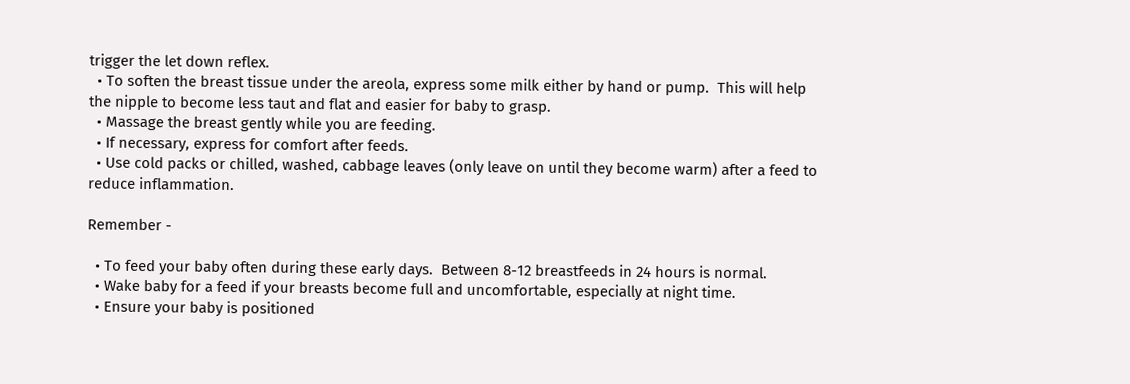trigger the let down reflex.
  • To soften the breast tissue under the areola, express some milk either by hand or pump.  This will help the nipple to become less taut and flat and easier for baby to grasp.
  • Massage the breast gently while you are feeding.
  • If necessary, express for comfort after feeds.
  • Use cold packs or chilled, washed, cabbage leaves (only leave on until they become warm) after a feed to reduce inflammation.

Remember -

  • To feed your baby often during these early days.  Between 8-12 breastfeeds in 24 hours is normal.
  • Wake baby for a feed if your breasts become full and uncomfortable, especially at night time.
  • Ensure your baby is positioned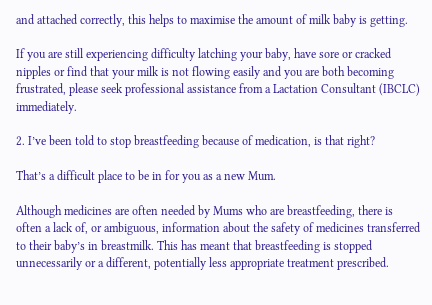and attached correctly, this helps to maximise the amount of milk baby is getting.

If you are still experiencing difficulty latching your baby, have sore or cracked nipples or find that your milk is not flowing easily and you are both becoming frustrated, please seek professional assistance from a Lactation Consultant (IBCLC) immediately.

2. I’ve been told to stop breastfeeding because of medication, is that right?

That’s a difficult place to be in for you as a new Mum.

Although medicines are often needed by Mums who are breastfeeding, there is often a lack of, or ambiguous, information about the safety of medicines transferred to their baby’s in breastmilk. This has meant that breastfeeding is stopped unnecessarily or a different, potentially less appropriate treatment prescribed.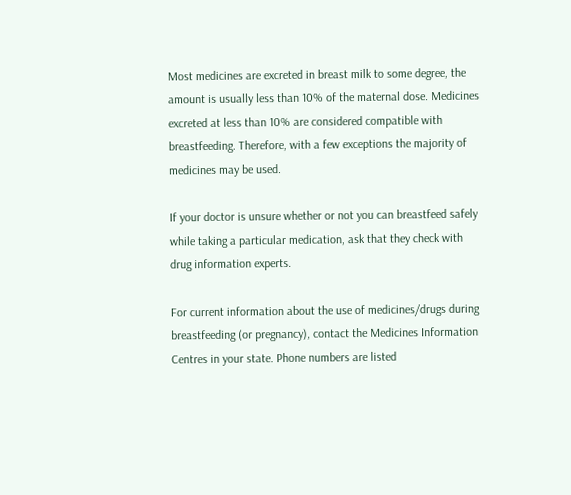Most medicines are excreted in breast milk to some degree, the amount is usually less than 10% of the maternal dose. Medicines excreted at less than 10% are considered compatible with breastfeeding. Therefore, with a few exceptions the majority of medicines may be used.

If your doctor is unsure whether or not you can breastfeed safely while taking a particular medication, ask that they check with drug information experts.

For current information about the use of medicines/drugs during breastfeeding (or pregnancy), contact the Medicines Information Centres in your state. Phone numbers are listed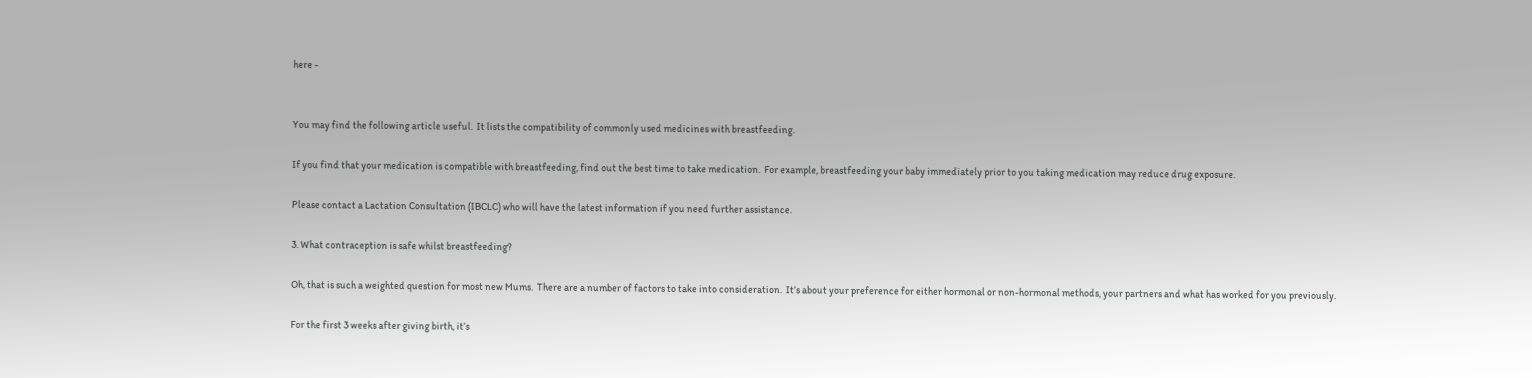here -


You may find the following article useful.  It lists the compatibility of commonly used medicines with breastfeeding.

If you find that your medication is compatible with breastfeeding, find out the best time to take medication.  For example, breastfeeding your baby immediately prior to you taking medication may reduce drug exposure.

Please contact a Lactation Consultation (IBCLC) who will have the latest information if you need further assistance.

3. What contraception is safe whilst breastfeeding?

Oh, that is such a weighted question for most new Mums.  There are a number of factors to take into consideration.  It’s about your preference for either hormonal or non-hormonal methods, your partners and what has worked for you previously.

For the first 3 weeks after giving birth, it’s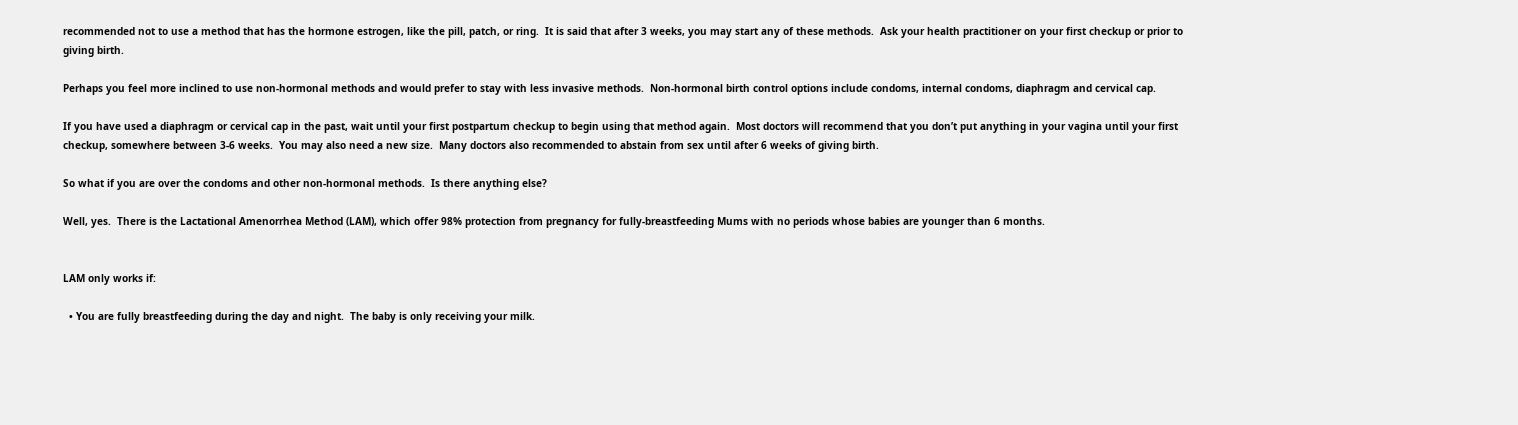recommended not to use a method that has the hormone estrogen, like the pill, patch, or ring.  It is said that after 3 weeks, you may start any of these methods.  Ask your health practitioner on your first checkup or prior to giving birth.

Perhaps you feel more inclined to use non-hormonal methods and would prefer to stay with less invasive methods.  Non-hormonal birth control options include condoms, internal condoms, diaphragm and cervical cap.

If you have used a diaphragm or cervical cap in the past, wait until your first postpartum checkup to begin using that method again.  Most doctors will recommend that you don’t put anything in your vagina until your first checkup, somewhere between 3-6 weeks.  You may also need a new size.  Many doctors also recommended to abstain from sex until after 6 weeks of giving birth.

So what if you are over the condoms and other non-hormonal methods.  Is there anything else?

Well, yes.  There is the Lactational Amenorrhea Method (LAM), which offer 98% protection from pregnancy for fully-breastfeeding Mums with no periods whose babies are younger than 6 months.


LAM only works if:

  • You are fully breastfeeding during the day and night.  The baby is only receiving your milk.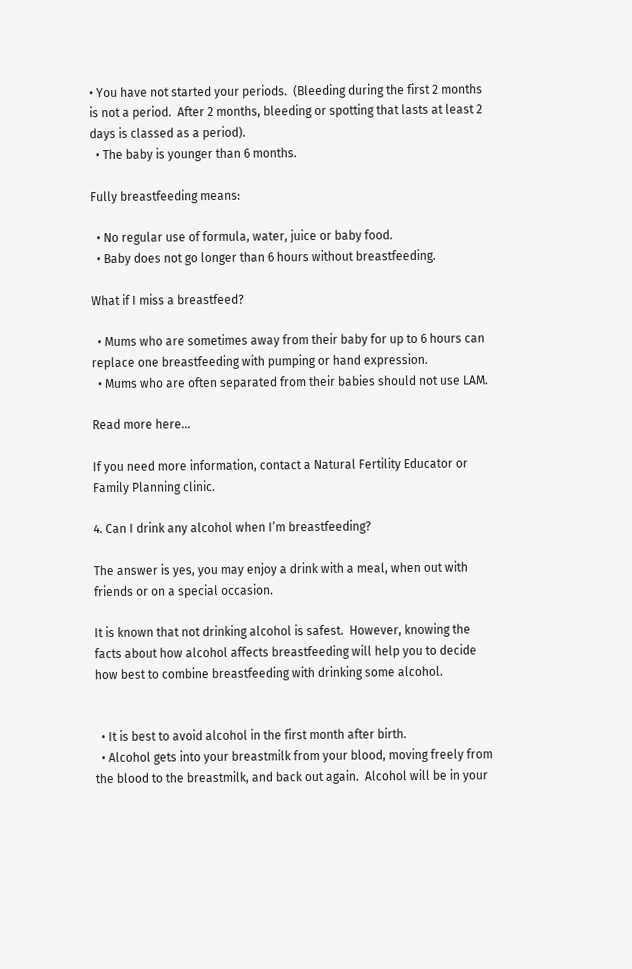• You have not started your periods.  (Bleeding during the first 2 months is not a period.  After 2 months, bleeding or spotting that lasts at least 2 days is classed as a period).
  • The baby is younger than 6 months.

Fully breastfeeding means:

  • No regular use of formula, water, juice or baby food.
  • Baby does not go longer than 6 hours without breastfeeding.

What if I miss a breastfeed?

  • Mums who are sometimes away from their baby for up to 6 hours can replace one breastfeeding with pumping or hand expression.
  • Mums who are often separated from their babies should not use LAM.

Read more here...

If you need more information, contact a Natural Fertility Educator or Family Planning clinic.

4. Can I drink any alcohol when I’m breastfeeding?

The answer is yes, you may enjoy a drink with a meal, when out with friends or on a special occasion.

It is known that not drinking alcohol is safest.  However, knowing the facts about how alcohol affects breastfeeding will help you to decide how best to combine breastfeeding with drinking some alcohol.


  • It is best to avoid alcohol in the first month after birth.
  • Alcohol gets into your breastmilk from your blood, moving freely from the blood to the breastmilk, and back out again.  Alcohol will be in your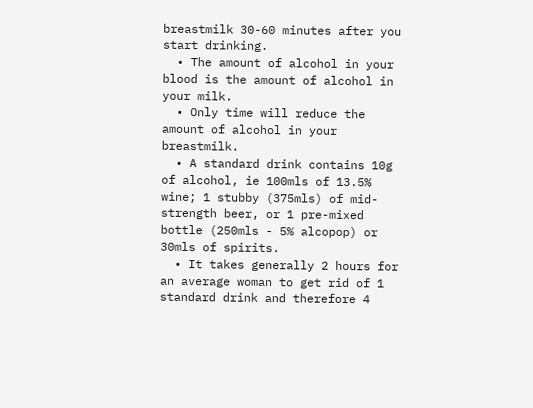breastmilk 30-60 minutes after you start drinking.
  • The amount of alcohol in your blood is the amount of alcohol in your milk.
  • Only time will reduce the amount of alcohol in your breastmilk.
  • A standard drink contains 10g of alcohol, ie 100mls of 13.5% wine; 1 stubby (375mls) of mid-strength beer, or 1 pre-mixed bottle (250mls - 5% alcopop) or 30mls of spirits.
  • It takes generally 2 hours for an average woman to get rid of 1 standard drink and therefore 4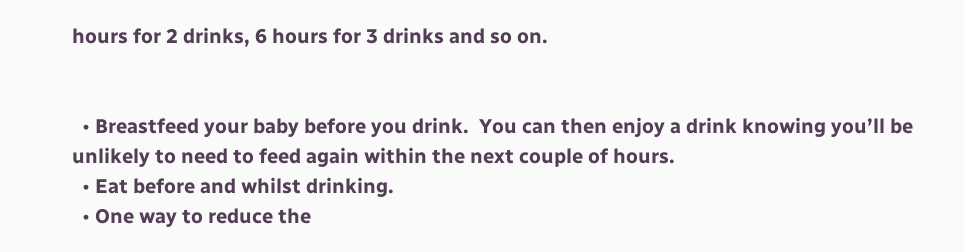hours for 2 drinks, 6 hours for 3 drinks and so on.


  • Breastfeed your baby before you drink.  You can then enjoy a drink knowing you’ll be unlikely to need to feed again within the next couple of hours.
  • Eat before and whilst drinking.
  • One way to reduce the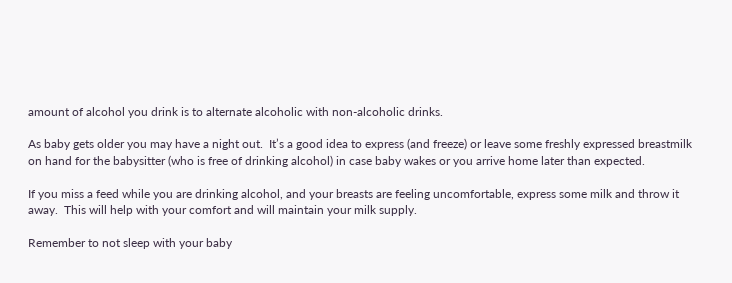amount of alcohol you drink is to alternate alcoholic with non-alcoholic drinks.

As baby gets older you may have a night out.  It’s a good idea to express (and freeze) or leave some freshly expressed breastmilk on hand for the babysitter (who is free of drinking alcohol) in case baby wakes or you arrive home later than expected.

If you miss a feed while you are drinking alcohol, and your breasts are feeling uncomfortable, express some milk and throw it away.  This will help with your comfort and will maintain your milk supply.

Remember to not sleep with your baby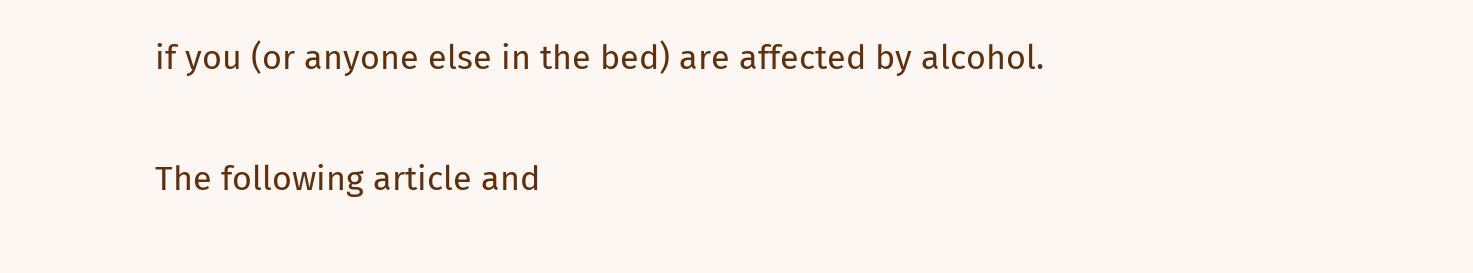if you (or anyone else in the bed) are affected by alcohol.

The following article and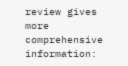review gives more comprehensive information: